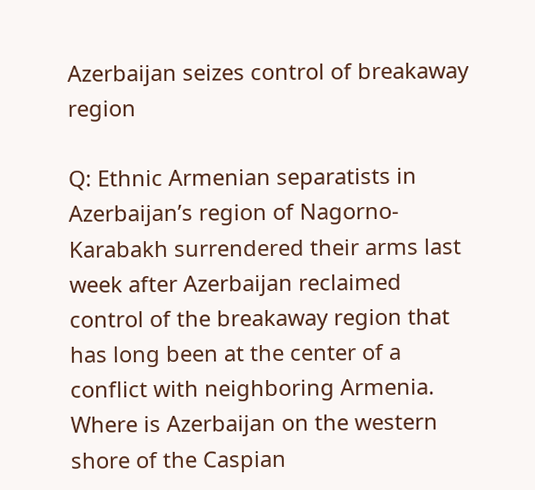Azerbaijan seizes control of breakaway region

Q: Ethnic Armenian separatists in Azerbaijan’s region of Nagorno-Karabakh surrendered their arms last week after Azerbaijan reclaimed control of the breakaway region that has long been at the center of a conflict with neighboring Armenia. Where is Azerbaijan on the western shore of the Caspian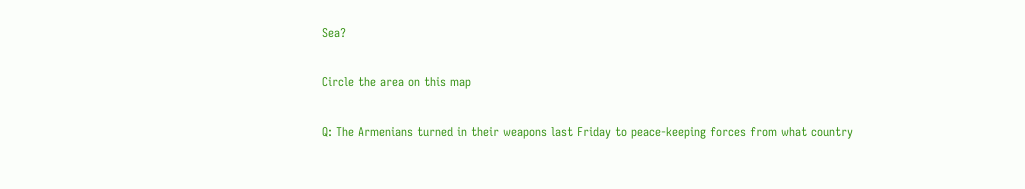Sea?

Circle the area on this map

Q: The Armenians turned in their weapons last Friday to peace-keeping forces from what country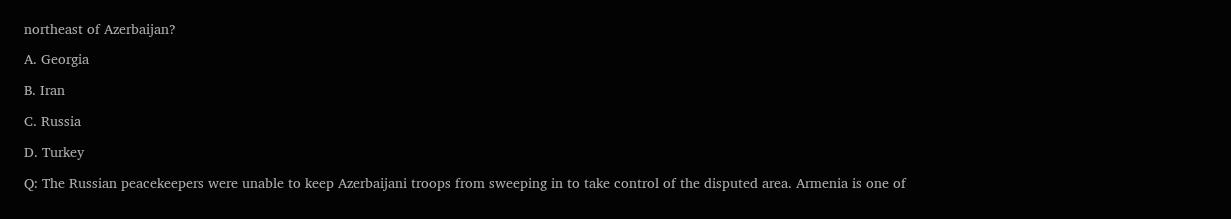northeast of Azerbaijan?

A. Georgia

B. Iran

C. Russia

D. Turkey

Q: The Russian peacekeepers were unable to keep Azerbaijani troops from sweeping in to take control of the disputed area. Armenia is one of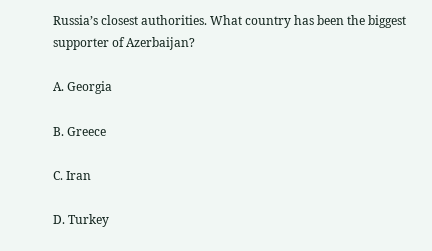Russia’s closest authorities. What country has been the biggest supporter of Azerbaijan?

A. Georgia

B. Greece

C. Iran

D. Turkey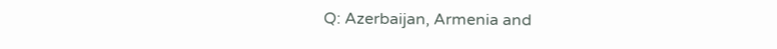Q: Azerbaijan, Armenia and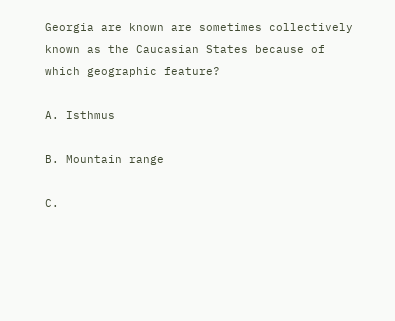Georgia are known are sometimes collectively known as the Caucasian States because of which geographic feature?

A. Isthmus

B. Mountain range

C.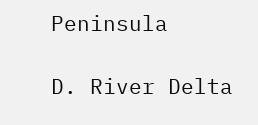Peninsula

D. River Delta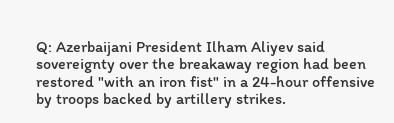Q: Azerbaijani President Ilham Aliyev said sovereignty over the breakaway region had been restored "with an iron fist" in a 24-hour offensive by troops backed by artillery strikes.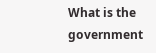What is the government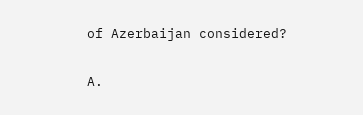of Azerbaijan considered?

A.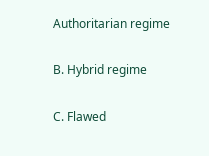Authoritarian regime

B. Hybrid regime

C. Flawed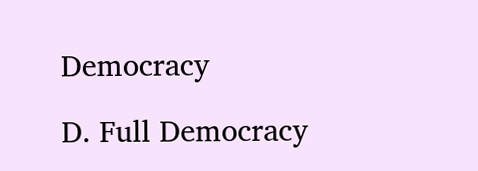Democracy

D. Full Democracy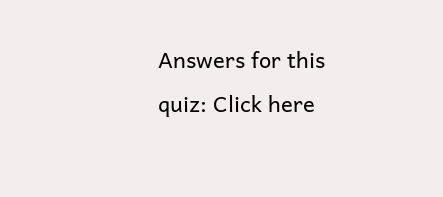Answers for this quiz: Click here